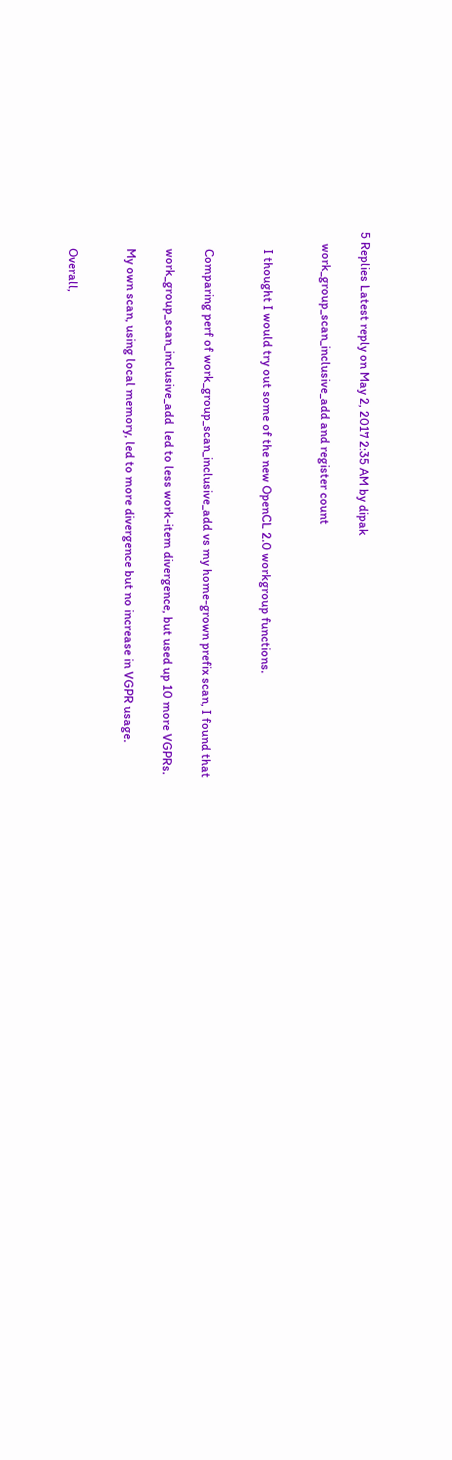5 Replies Latest reply on May 2, 2017 2:35 AM by dipak

    work_group_scan_inclusive_add and register count


      I thought I would try out some of the new OpenCL 2.0 workgroup functions.


      Comparing perf of work_group_scan_inclusive_add vs my home-grown prefix scan, I found that

      work_group_scan_inclusive_add  led to less work-item divergence, but used up 10 more VGPRs.

      My own scan, using local memory, led to more divergence but no increase in VGPR usage.


      Overall,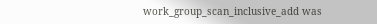work_group_scan_inclusive_add was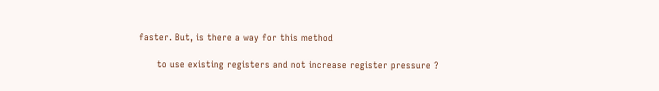faster. But, is there a way for this method

      to use existing registers and not increase register pressure ?